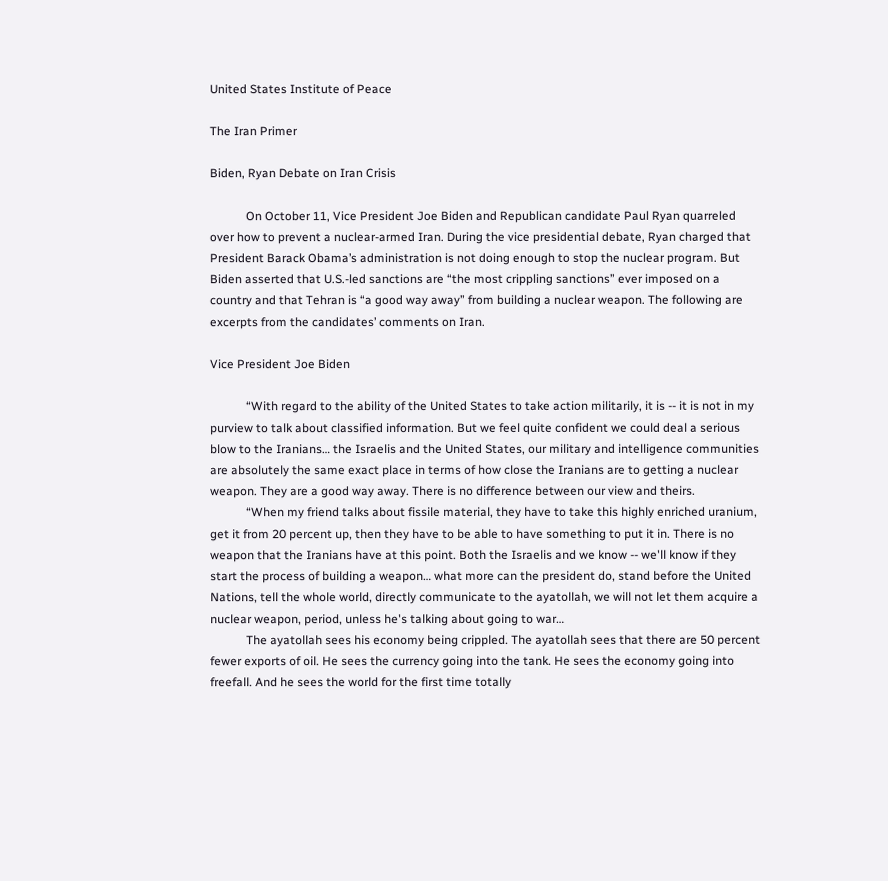United States Institute of Peace

The Iran Primer

Biden, Ryan Debate on Iran Crisis

            On October 11, Vice President Joe Biden and Republican candidate Paul Ryan quarreled over how to prevent a nuclear-armed Iran. During the vice presidential debate, Ryan charged that President Barack Obama’s administration is not doing enough to stop the nuclear program. But Biden asserted that U.S.-led sanctions are “the most crippling sanctions” ever imposed on a country and that Tehran is “a good way away” from building a nuclear weapon. The following are excerpts from the candidates’ comments on Iran.

Vice President Joe Biden

            “With regard to the ability of the United States to take action militarily, it is -- it is not in my purview to talk about classified information. But we feel quite confident we could deal a serious blow to the Iranians… the Israelis and the United States, our military and intelligence communities are absolutely the same exact place in terms of how close the Iranians are to getting a nuclear weapon. They are a good way away. There is no difference between our view and theirs.
            “When my friend talks about fissile material, they have to take this highly enriched uranium, get it from 20 percent up, then they have to be able to have something to put it in. There is no weapon that the Iranians have at this point. Both the Israelis and we know -- we'll know if they start the process of building a weapon… what more can the president do, stand before the United Nations, tell the whole world, directly communicate to the ayatollah, we will not let them acquire a nuclear weapon, period, unless he's talking about going to war…
            The ayatollah sees his economy being crippled. The ayatollah sees that there are 50 percent fewer exports of oil. He sees the currency going into the tank. He sees the economy going into freefall. And he sees the world for the first time totally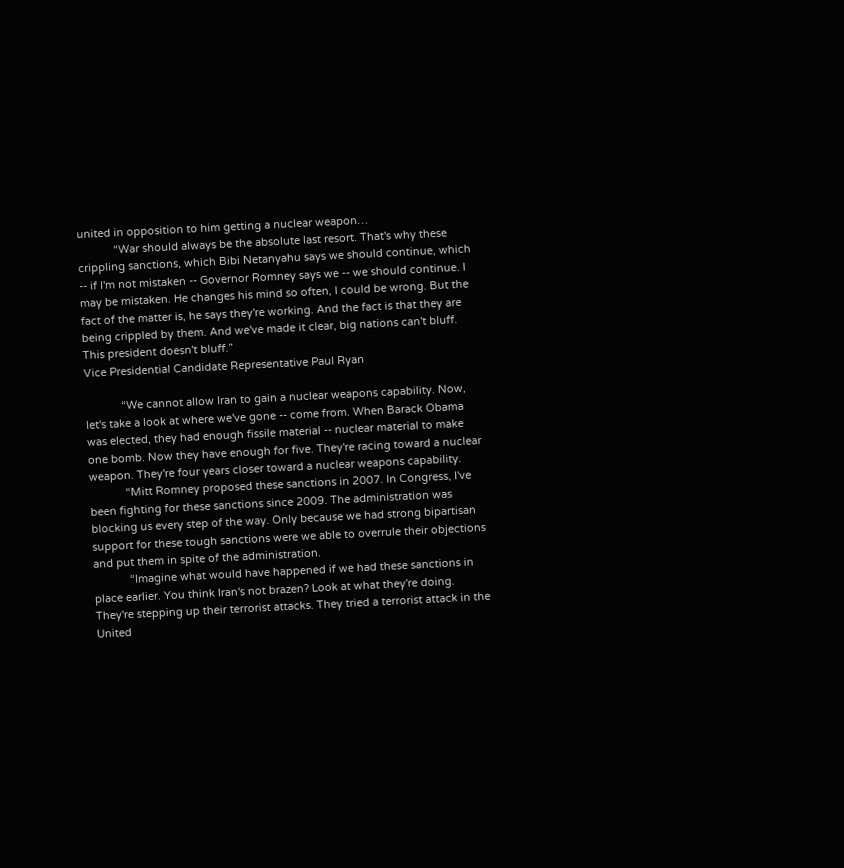united in opposition to him getting a nuclear weapon…
            “War should always be the absolute last resort. That's why these crippling sanctions, which Bibi Netanyahu says we should continue, which -- if I'm not mistaken -- Governor Romney says we -- we should continue. I may be mistaken. He changes his mind so often, I could be wrong. But the fact of the matter is, he says they're working. And the fact is that they are being crippled by them. And we've made it clear, big nations can't bluff. This president doesn't bluff.”
Vice Presidential Candidate Representative Paul Ryan

            “We cannot allow Iran to gain a nuclear weapons capability. Now, let's take a look at where we've gone -- come from. When Barack Obama was elected, they had enough fissile material -- nuclear material to make one bomb. Now they have enough for five. They're racing toward a nuclear weapon. They're four years closer toward a nuclear weapons capability.
            “Mitt Romney proposed these sanctions in 2007. In Congress, I've been fighting for these sanctions since 2009. The administration was blocking us every step of the way. Only because we had strong bipartisan support for these tough sanctions were we able to overrule their objections and put them in spite of the administration.
            “Imagine what would have happened if we had these sanctions in place earlier. You think Iran's not brazen? Look at what they're doing. They're stepping up their terrorist attacks. They tried a terrorist attack in the United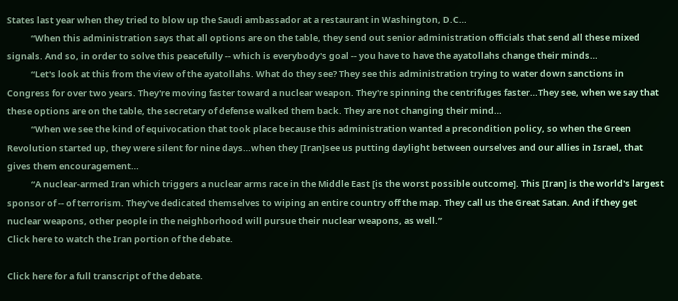States last year when they tried to blow up the Saudi ambassador at a restaurant in Washington, D.C…
            “When this administration says that all options are on the table, they send out senior administration officials that send all these mixed signals. And so, in order to solve this peacefully -- which is everybody's goal -- you have to have the ayatollahs change their minds…
            “Let's look at this from the view of the ayatollahs. What do they see? They see this administration trying to water down sanctions in Congress for over two years. They're moving faster toward a nuclear weapon. They're spinning the centrifuges faster…They see, when we say that these options are on the table, the secretary of defense walked them back. They are not changing their mind…
            “When we see the kind of equivocation that took place because this administration wanted a precondition policy, so when the Green Revolution started up, they were silent for nine days…when they [Iran]see us putting daylight between ourselves and our allies in Israel, that gives them encouragement…
            “A nuclear-armed Iran which triggers a nuclear arms race in the Middle East [is the worst possible outcome]. This [Iran] is the world's largest sponsor of -- of terrorism. They've dedicated themselves to wiping an entire country off the map. They call us the Great Satan. And if they get nuclear weapons, other people in the neighborhood will pursue their nuclear weapons, as well.”
Click here to watch the Iran portion of the debate.

Click here for a full transcript of the debate.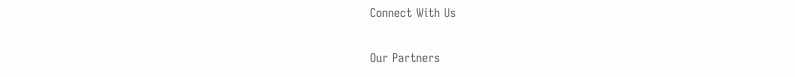Connect With Us

Our Partners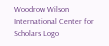Woodrow Wilson International Center for Scholars Logo